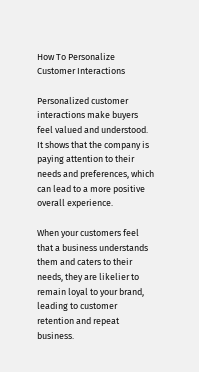How To Personalize Customer Interactions

Personalized customer interactions make buyers feel valued and understood. It shows that the company is paying attention to their needs and preferences, which can lead to a more positive overall experience.

When your customers feel that a business understands them and caters to their needs, they are likelier to remain loyal to your brand, leading to customer retention and repeat business.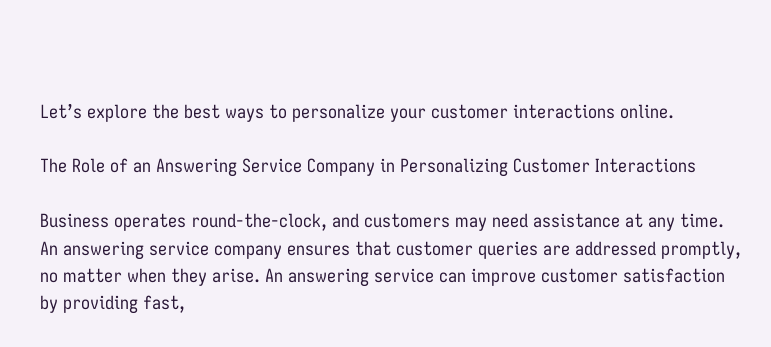Let’s explore the best ways to personalize your customer interactions online.

The Role of an Answering Service Company in Personalizing Customer Interactions

Business operates round-the-clock, and customers may need assistance at any time. An answering service company ensures that customer queries are addressed promptly, no matter when they arise. An answering service can improve customer satisfaction by providing fast,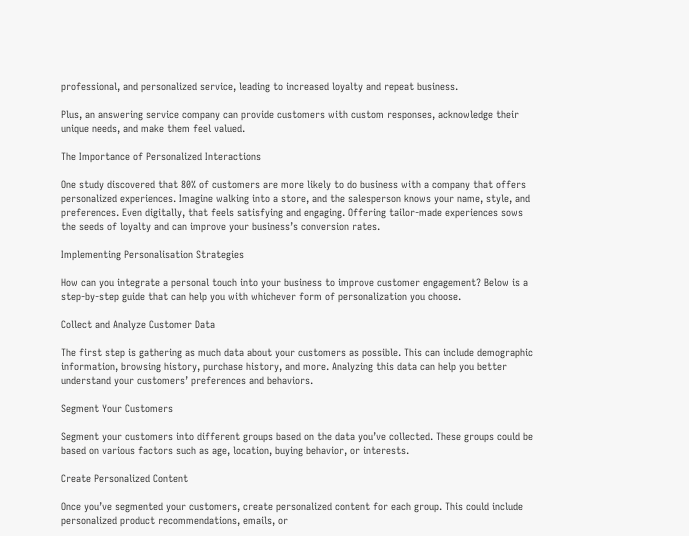professional, and personalized service, leading to increased loyalty and repeat business.

Plus, an answering service company can provide customers with custom responses, acknowledge their unique needs, and make them feel valued.

The Importance of Personalized Interactions

One study discovered that 80% of customers are more likely to do business with a company that offers personalized experiences. Imagine walking into a store, and the salesperson knows your name, style, and preferences. Even digitally, that feels satisfying and engaging. Offering tailor-made experiences sows the seeds of loyalty and can improve your business’s conversion rates.

Implementing Personalisation Strategies

How can you integrate a personal touch into your business to improve customer engagement? Below is a step-by-step guide that can help you with whichever form of personalization you choose.

Collect and Analyze Customer Data

The first step is gathering as much data about your customers as possible. This can include demographic information, browsing history, purchase history, and more. Analyzing this data can help you better understand your customers’ preferences and behaviors.

Segment Your Customers

Segment your customers into different groups based on the data you’ve collected. These groups could be based on various factors such as age, location, buying behavior, or interests.

Create Personalized Content

Once you’ve segmented your customers, create personalized content for each group. This could include personalized product recommendations, emails, or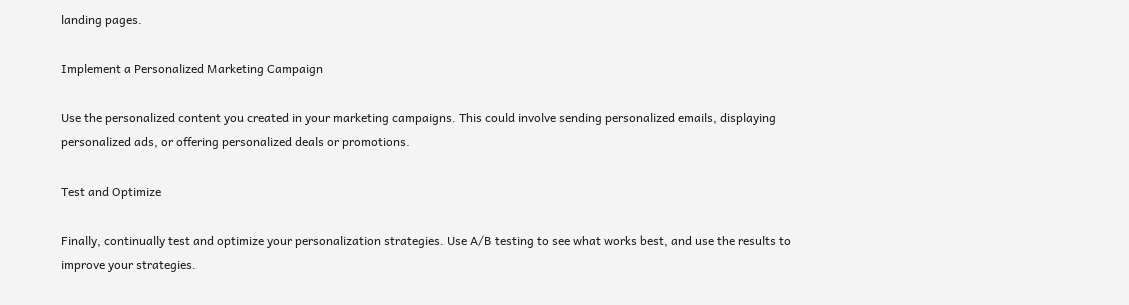landing pages.

Implement a Personalized Marketing Campaign

Use the personalized content you created in your marketing campaigns. This could involve sending personalized emails, displaying personalized ads, or offering personalized deals or promotions.

Test and Optimize

Finally, continually test and optimize your personalization strategies. Use A/B testing to see what works best, and use the results to improve your strategies.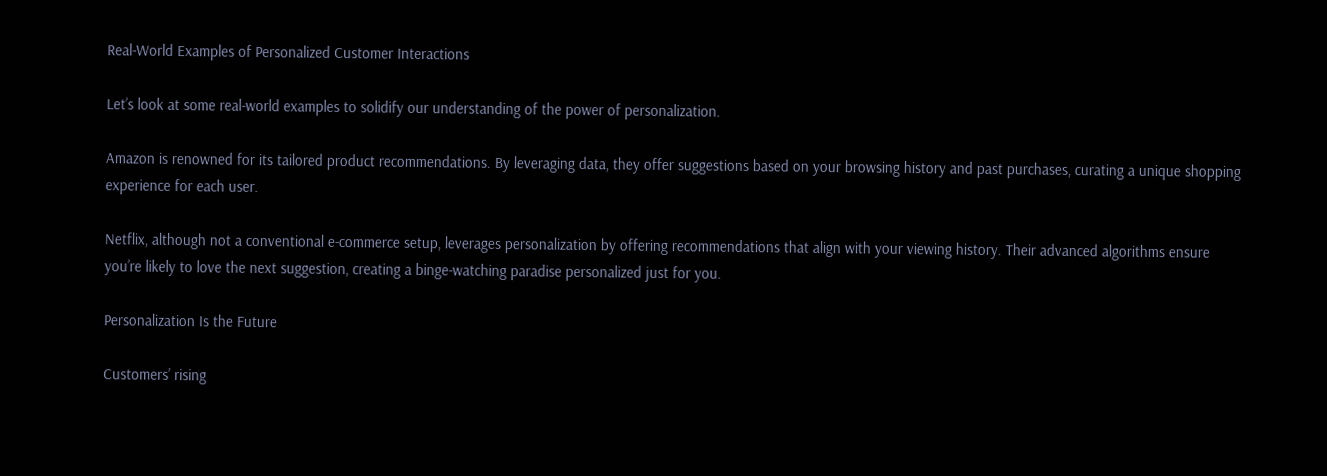Real-World Examples of Personalized Customer Interactions

Let’s look at some real-world examples to solidify our understanding of the power of personalization.

Amazon is renowned for its tailored product recommendations. By leveraging data, they offer suggestions based on your browsing history and past purchases, curating a unique shopping experience for each user.

Netflix, although not a conventional e-commerce setup, leverages personalization by offering recommendations that align with your viewing history. Their advanced algorithms ensure you’re likely to love the next suggestion, creating a binge-watching paradise personalized just for you.

Personalization Is the Future

Customers’ rising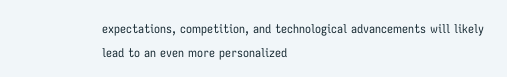expectations, competition, and technological advancements will likely lead to an even more personalized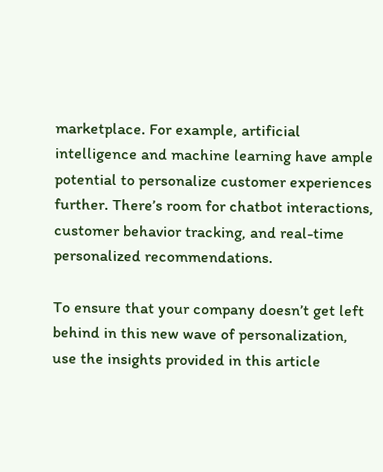marketplace. For example, artificial intelligence and machine learning have ample potential to personalize customer experiences further. There’s room for chatbot interactions, customer behavior tracking, and real-time personalized recommendations.

To ensure that your company doesn’t get left behind in this new wave of personalization, use the insights provided in this article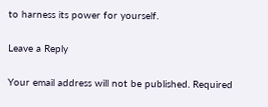to harness its power for yourself.

Leave a Reply

Your email address will not be published. Required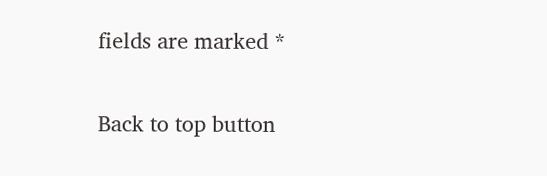fields are marked *

Back to top button